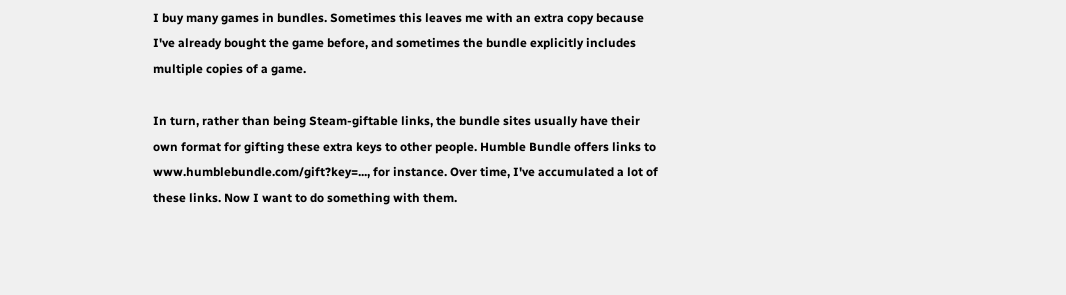I buy many games in bundles. Sometimes this leaves me with an extra copy because I've already bought the game before, and sometimes the bundle explicitly includes multiple copies of a game.

In turn, rather than being Steam-giftable links, the bundle sites usually have their own format for gifting these extra keys to other people. Humble Bundle offers links to www.humblebundle.com/gift?key=..., for instance. Over time, I've accumulated a lot of these links. Now I want to do something with them.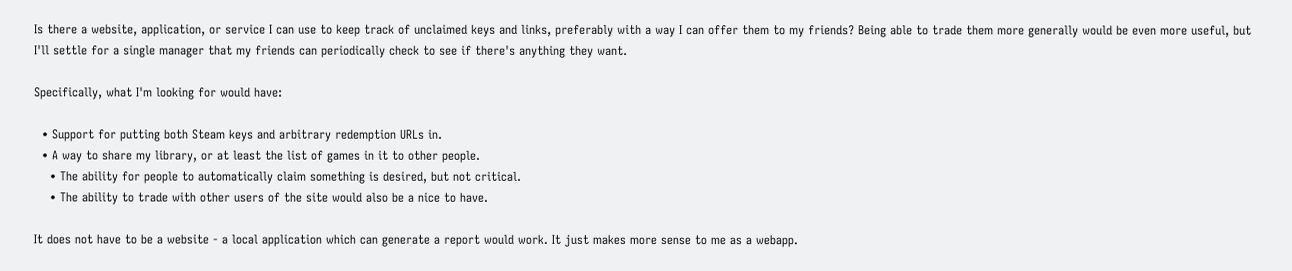Is there a website, application, or service I can use to keep track of unclaimed keys and links, preferably with a way I can offer them to my friends? Being able to trade them more generally would be even more useful, but I'll settle for a single manager that my friends can periodically check to see if there's anything they want.

Specifically, what I'm looking for would have:

  • Support for putting both Steam keys and arbitrary redemption URLs in.
  • A way to share my library, or at least the list of games in it to other people.
    • The ability for people to automatically claim something is desired, but not critical.
    • The ability to trade with other users of the site would also be a nice to have.

It does not have to be a website - a local application which can generate a report would work. It just makes more sense to me as a webapp.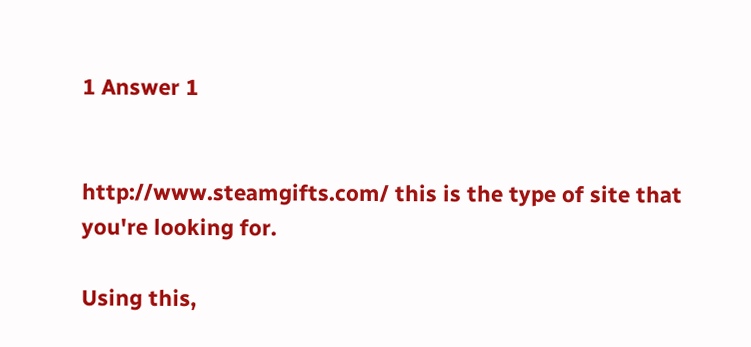1 Answer 1


http://www.steamgifts.com/ this is the type of site that you're looking for.

Using this,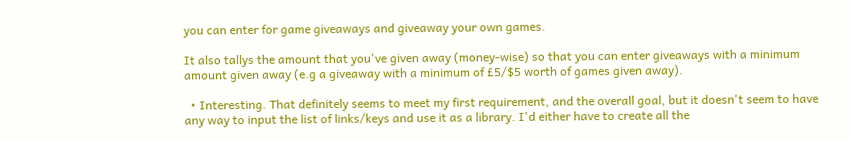you can enter for game giveaways and giveaway your own games.

It also tallys the amount that you've given away (money-wise) so that you can enter giveaways with a minimum amount given away (e.g a giveaway with a minimum of £5/$5 worth of games given away).

  • Interesting. That definitely seems to meet my first requirement, and the overall goal, but it doesn't seem to have any way to input the list of links/keys and use it as a library. I'd either have to create all the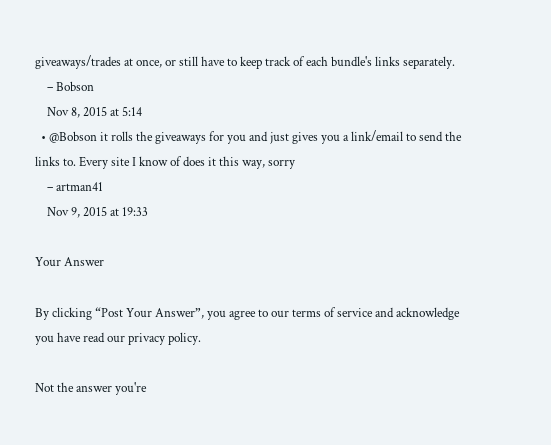giveaways/trades at once, or still have to keep track of each bundle's links separately.
    – Bobson
    Nov 8, 2015 at 5:14
  • @Bobson it rolls the giveaways for you and just gives you a link/email to send the links to. Every site I know of does it this way, sorry
    – artman41
    Nov 9, 2015 at 19:33

Your Answer

By clicking “Post Your Answer”, you agree to our terms of service and acknowledge you have read our privacy policy.

Not the answer you're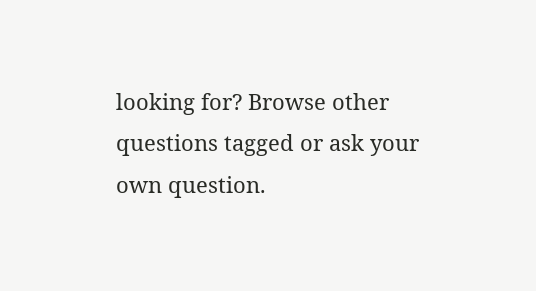looking for? Browse other questions tagged or ask your own question.